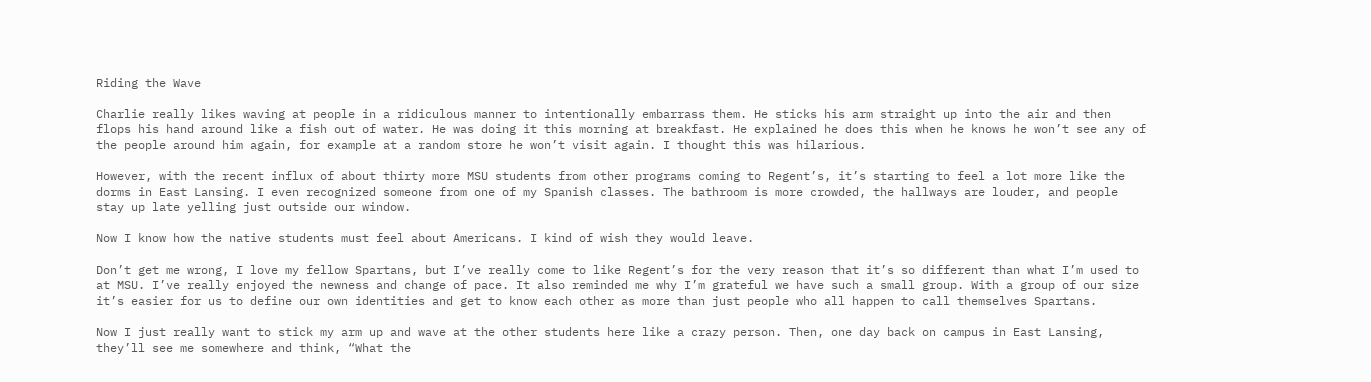Riding the Wave

Charlie really likes waving at people in a ridiculous manner to intentionally embarrass them. He sticks his arm straight up into the air and then flops his hand around like a fish out of water. He was doing it this morning at breakfast. He explained he does this when he knows he won’t see any of the people around him again, for example at a random store he won’t visit again. I thought this was hilarious.

However, with the recent influx of about thirty more MSU students from other programs coming to Regent’s, it’s starting to feel a lot more like the dorms in East Lansing. I even recognized someone from one of my Spanish classes. The bathroom is more crowded, the hallways are louder, and people stay up late yelling just outside our window.

Now I know how the native students must feel about Americans. I kind of wish they would leave.

Don’t get me wrong, I love my fellow Spartans, but I’ve really come to like Regent’s for the very reason that it’s so different than what I’m used to at MSU. I’ve really enjoyed the newness and change of pace. It also reminded me why I’m grateful we have such a small group. With a group of our size it’s easier for us to define our own identities and get to know each other as more than just people who all happen to call themselves Spartans.

Now I just really want to stick my arm up and wave at the other students here like a crazy person. Then, one day back on campus in East Lansing, they’ll see me somewhere and think, “What the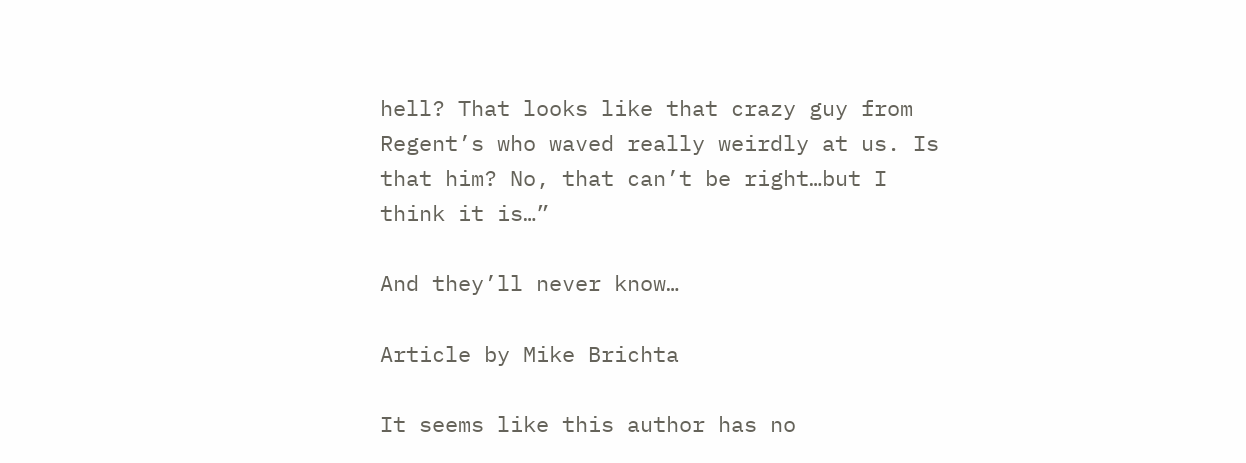hell? That looks like that crazy guy from Regent’s who waved really weirdly at us. Is that him? No, that can’t be right…but I think it is…”

And they’ll never know…

Article by Mike Brichta

It seems like this author has no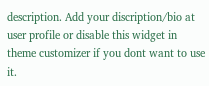description. Add your discription/bio at user profile or disable this widget in theme customizer if you dont want to use it.